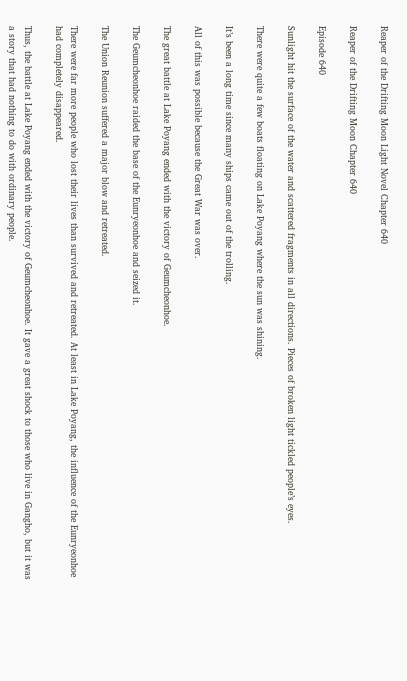Reaper of the Drifting Moon Light Novel Chapter 640

Reaper of the Drifting Moon Chapter 640

Episode 640

Sunlight hit the surface of the water and scattered fragments in all directions. Pieces of broken light tickled people’s eyes.

There were quite a few boats floating on Lake Poyang where the sun was shining.

It’s been a long time since many ships came out of the trolling.

All of this was possible because the Great War was over.

The great battle at Lake Poyang ended with the victory of Geumcheonhoe.

The Geumcheonhoe raided the base of the Eunryeonhoe and seized it.

The Union Reunion suffered a major blow and retreated.

There were far more people who lost their lives than survived and retreated. At least in Lake Poyang, the influence of the Eunryeonhoe had completely disappeared.

Thus, the battle at Lake Poyang ended with the victory of Geumcheonhoe. It gave a great shock to those who live in Gangho, but it was a story that had nothing to do with ordinary people.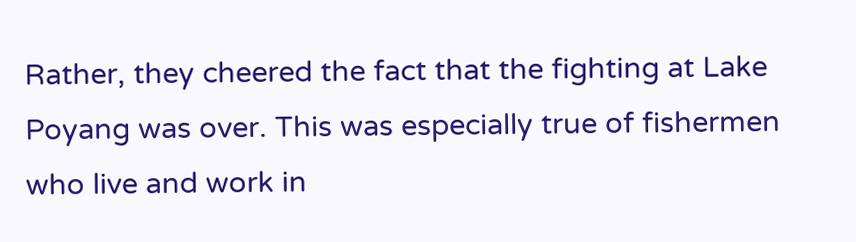Rather, they cheered the fact that the fighting at Lake Poyang was over. This was especially true of fishermen who live and work in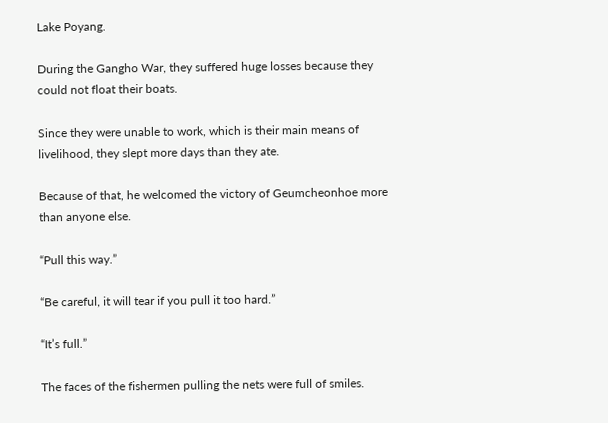Lake Poyang.

During the Gangho War, they suffered huge losses because they could not float their boats.

Since they were unable to work, which is their main means of livelihood, they slept more days than they ate.

Because of that, he welcomed the victory of Geumcheonhoe more than anyone else.

“Pull this way.”

“Be careful, it will tear if you pull it too hard.”

“It’s full.”

The faces of the fishermen pulling the nets were full of smiles.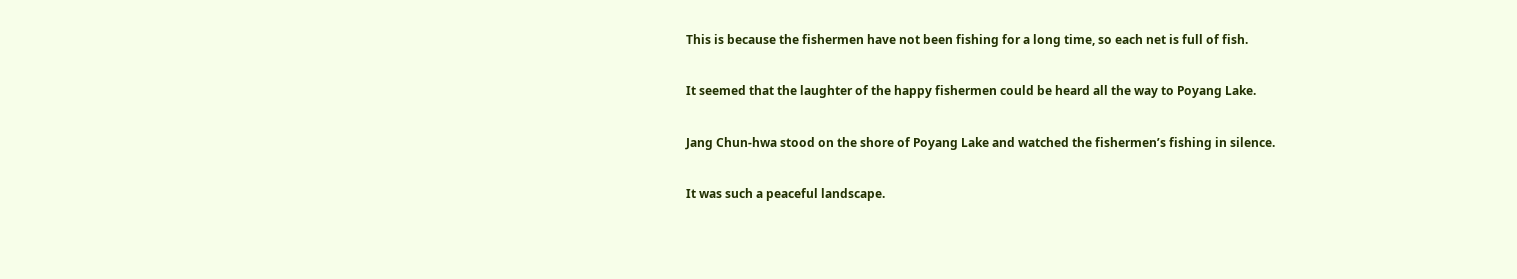This is because the fishermen have not been fishing for a long time, so each net is full of fish.

It seemed that the laughter of the happy fishermen could be heard all the way to Poyang Lake.

Jang Chun-hwa stood on the shore of Poyang Lake and watched the fishermen’s fishing in silence.

It was such a peaceful landscape.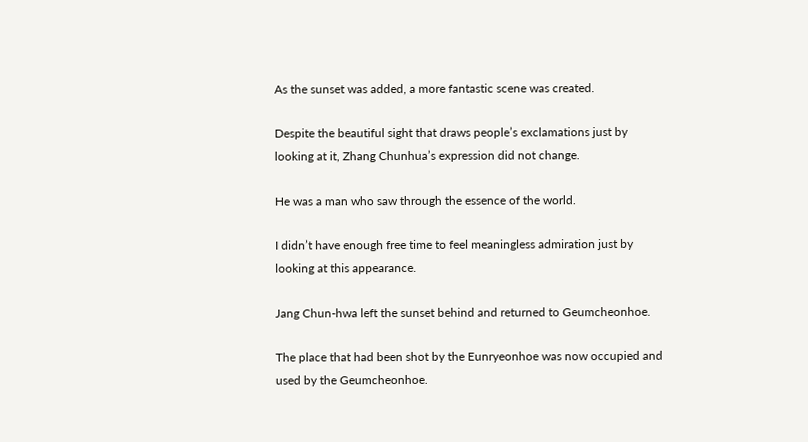As the sunset was added, a more fantastic scene was created.

Despite the beautiful sight that draws people’s exclamations just by looking at it, Zhang Chunhua’s expression did not change.

He was a man who saw through the essence of the world.

I didn’t have enough free time to feel meaningless admiration just by looking at this appearance.

Jang Chun-hwa left the sunset behind and returned to Geumcheonhoe.

The place that had been shot by the Eunryeonhoe was now occupied and used by the Geumcheonhoe.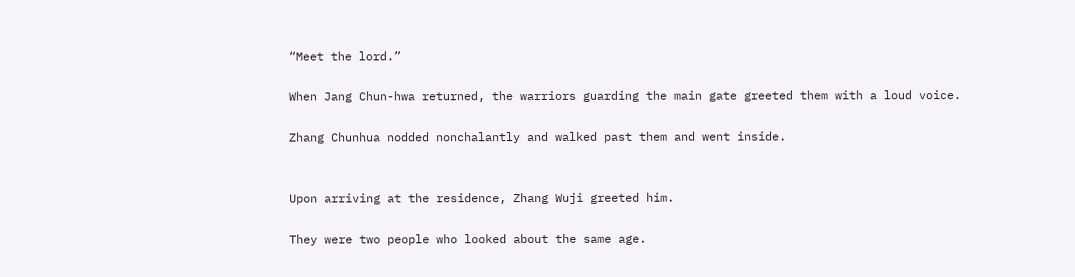“Meet the lord.”

When Jang Chun-hwa returned, the warriors guarding the main gate greeted them with a loud voice.

Zhang Chunhua nodded nonchalantly and walked past them and went inside.


Upon arriving at the residence, Zhang Wuji greeted him.

They were two people who looked about the same age.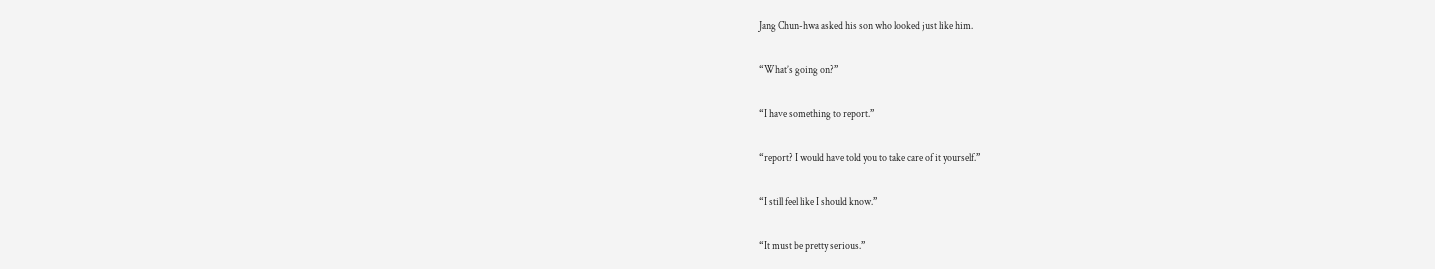Jang Chun-hwa asked his son who looked just like him.

“What’s going on?”

“I have something to report.”

“report? I would have told you to take care of it yourself.”

“I still feel like I should know.”

“It must be pretty serious.”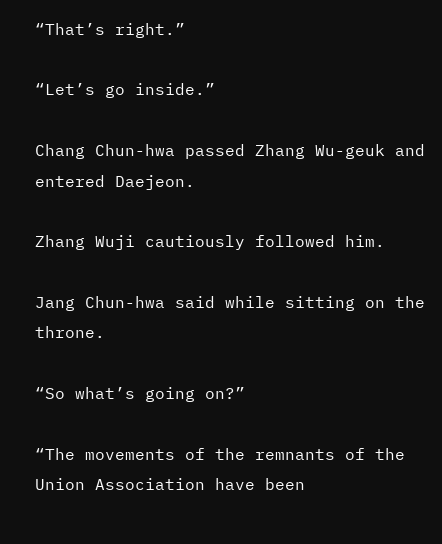“That’s right.”

“Let’s go inside.”

Chang Chun-hwa passed Zhang Wu-geuk and entered Daejeon.

Zhang Wuji cautiously followed him.

Jang Chun-hwa said while sitting on the throne.

“So what’s going on?”

“The movements of the remnants of the Union Association have been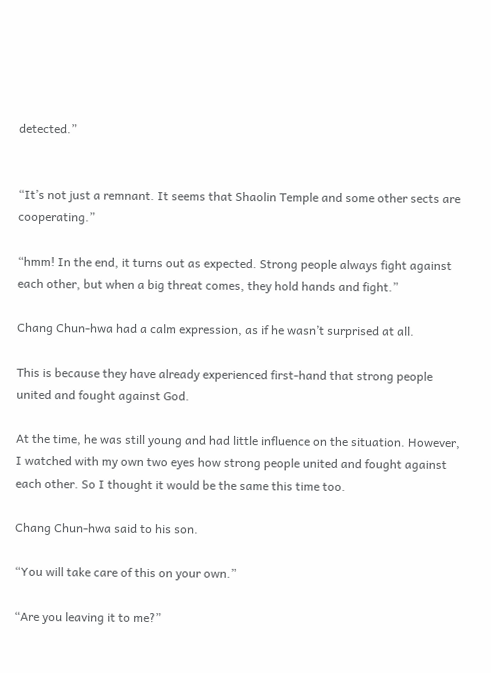detected.”


“It’s not just a remnant. It seems that Shaolin Temple and some other sects are cooperating.”

“hmm! In the end, it turns out as expected. Strong people always fight against each other, but when a big threat comes, they hold hands and fight.”

Chang Chun-hwa had a calm expression, as if he wasn’t surprised at all.

This is because they have already experienced first-hand that strong people united and fought against God.

At the time, he was still young and had little influence on the situation. However, I watched with my own two eyes how strong people united and fought against each other. So I thought it would be the same this time too.

Chang Chun-hwa said to his son.

“You will take care of this on your own.”

“Are you leaving it to me?”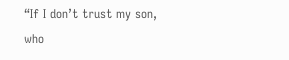“If I don’t trust my son, who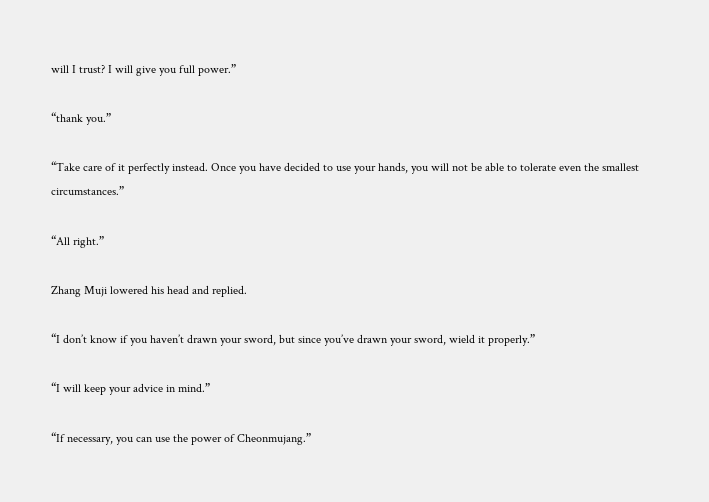will I trust? I will give you full power.”

“thank you.”

“Take care of it perfectly instead. Once you have decided to use your hands, you will not be able to tolerate even the smallest circumstances.”

“All right.”

Zhang Muji lowered his head and replied.

“I don’t know if you haven’t drawn your sword, but since you’ve drawn your sword, wield it properly.”

“I will keep your advice in mind.”

“If necessary, you can use the power of Cheonmujang.”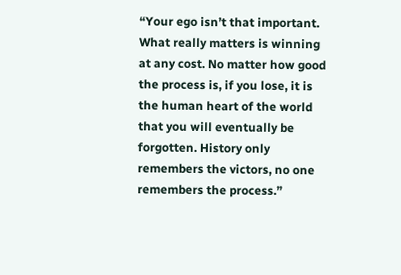“Your ego isn’t that important. What really matters is winning at any cost. No matter how good the process is, if you lose, it is the human heart of the world that you will eventually be forgotten. History only remembers the victors, no one remembers the process.”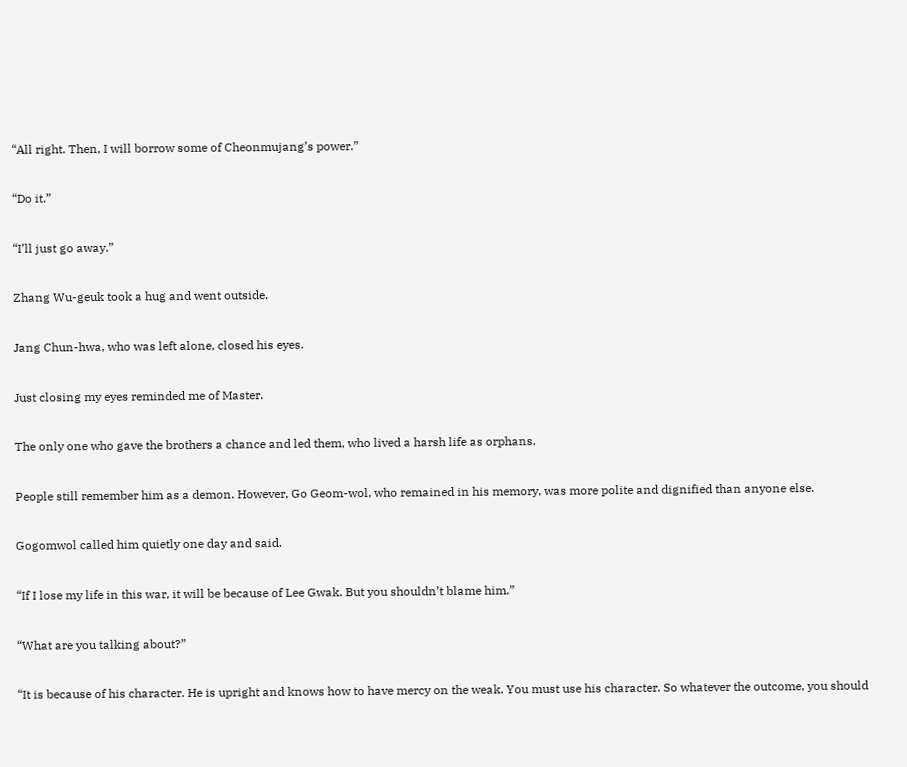“All right. Then, I will borrow some of Cheonmujang’s power.”

“Do it.”

“I’ll just go away.”

Zhang Wu-geuk took a hug and went outside.

Jang Chun-hwa, who was left alone, closed his eyes.

Just closing my eyes reminded me of Master.

The only one who gave the brothers a chance and led them, who lived a harsh life as orphans.

People still remember him as a demon. However, Go Geom-wol, who remained in his memory, was more polite and dignified than anyone else.

Gogomwol called him quietly one day and said.

“If I lose my life in this war, it will be because of Lee Gwak. But you shouldn’t blame him.”

“What are you talking about?”

“It is because of his character. He is upright and knows how to have mercy on the weak. You must use his character. So whatever the outcome, you should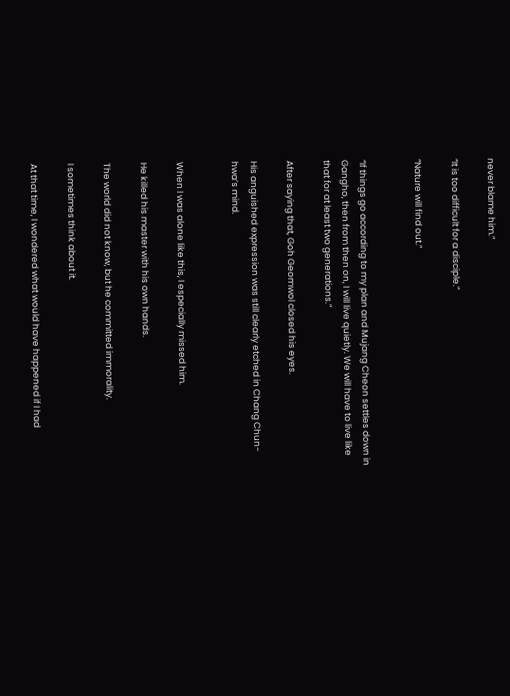never blame him.”

“It is too difficult for a disciple.”

“Nature will find out.”


“If things go according to my plan and Mujang Cheon settles down in Gangho, then from then on, I will live quietly. We will have to live like that for at least two generations.”

After saying that, Goh Geomwol closed his eyes.

His anguished expression was still clearly etched in Chang Chun-hwa’s mind.


When I was alone like this, I especially missed him.

He killed his master with his own hands.

The world did not know, but he committed immorality.

I sometimes think about it.

At that time, I wondered what would have happened if I had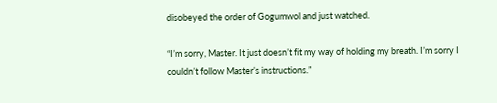disobeyed the order of Gogumwol and just watched.

“I’m sorry, Master. It just doesn’t fit my way of holding my breath. I’m sorry I couldn’t follow Master’s instructions.”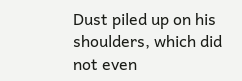Dust piled up on his shoulders, which did not even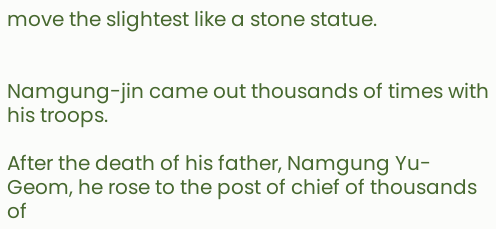move the slightest like a stone statue.


Namgung-jin came out thousands of times with his troops.

After the death of his father, Namgung Yu-Geom, he rose to the post of chief of thousands of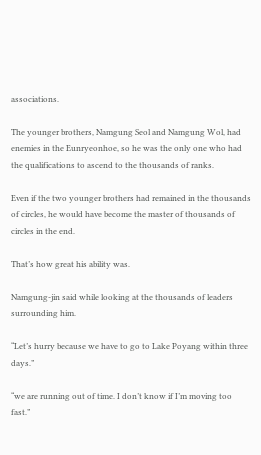associations.

The younger brothers, Namgung Seol and Namgung Wol, had enemies in the Eunryeonhoe, so he was the only one who had the qualifications to ascend to the thousands of ranks.

Even if the two younger brothers had remained in the thousands of circles, he would have become the master of thousands of circles in the end.

That’s how great his ability was.

Namgung-jin said while looking at the thousands of leaders surrounding him.

“Let’s hurry because we have to go to Lake Poyang within three days.”

“we are running out of time. I don’t know if I’m moving too fast.”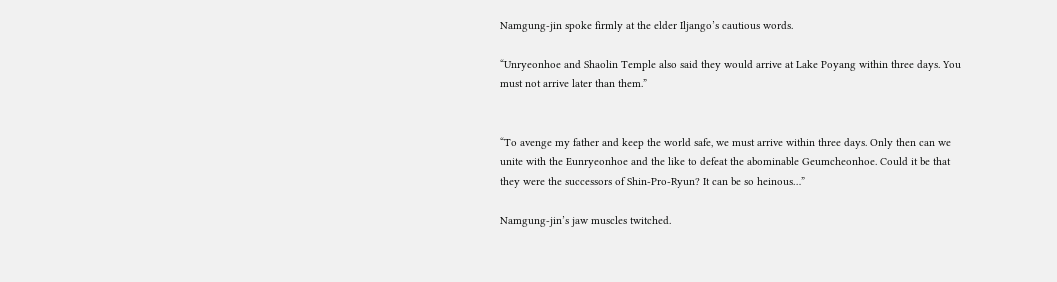Namgung-jin spoke firmly at the elder Iljango’s cautious words.

“Unryeonhoe and Shaolin Temple also said they would arrive at Lake Poyang within three days. You must not arrive later than them.”


“To avenge my father and keep the world safe, we must arrive within three days. Only then can we unite with the Eunryeonhoe and the like to defeat the abominable Geumcheonhoe. Could it be that they were the successors of Shin-Pro-Ryun? It can be so heinous…”

Namgung-jin’s jaw muscles twitched.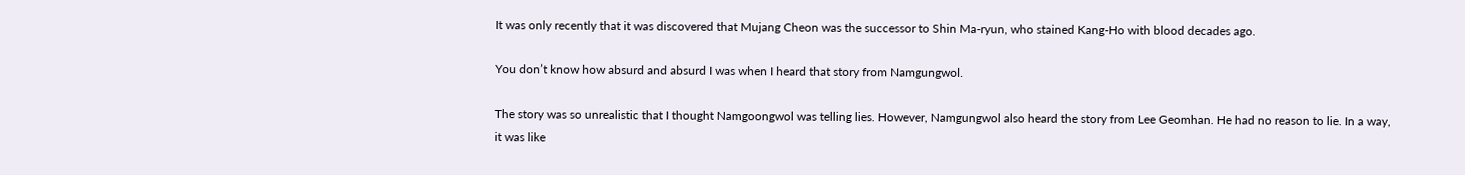It was only recently that it was discovered that Mujang Cheon was the successor to Shin Ma-ryun, who stained Kang-Ho with blood decades ago.

You don’t know how absurd and absurd I was when I heard that story from Namgungwol.

The story was so unrealistic that I thought Namgoongwol was telling lies. However, Namgungwol also heard the story from Lee Geomhan. He had no reason to lie. In a way, it was like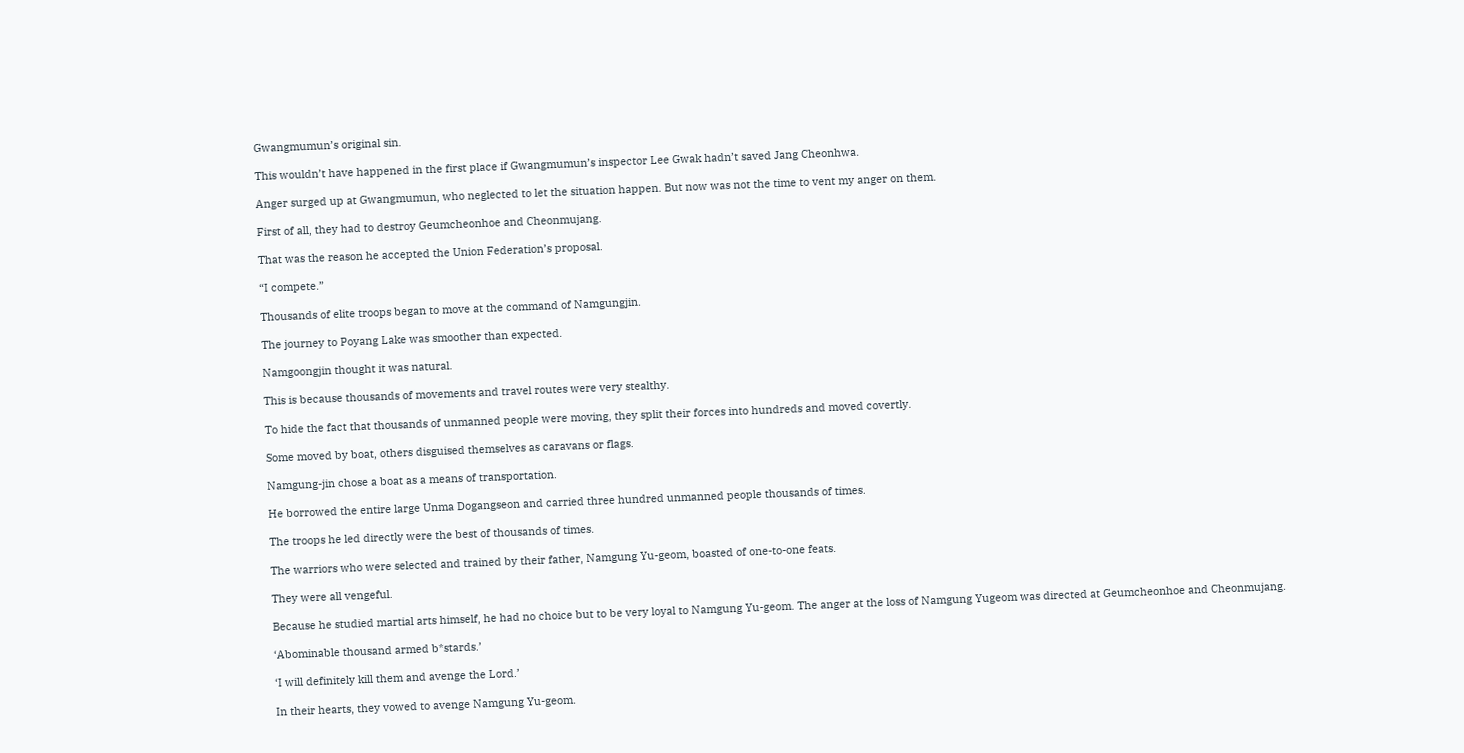Gwangmumun’s original sin.

This wouldn’t have happened in the first place if Gwangmumun’s inspector Lee Gwak hadn’t saved Jang Cheonhwa.

Anger surged up at Gwangmumun, who neglected to let the situation happen. But now was not the time to vent my anger on them.

First of all, they had to destroy Geumcheonhoe and Cheonmujang.

That was the reason he accepted the Union Federation’s proposal.

“I compete.”

Thousands of elite troops began to move at the command of Namgungjin.

The journey to Poyang Lake was smoother than expected.

Namgoongjin thought it was natural.

This is because thousands of movements and travel routes were very stealthy.

To hide the fact that thousands of unmanned people were moving, they split their forces into hundreds and moved covertly.

Some moved by boat, others disguised themselves as caravans or flags.

Namgung-jin chose a boat as a means of transportation.

He borrowed the entire large Unma Dogangseon and carried three hundred unmanned people thousands of times.

The troops he led directly were the best of thousands of times.

The warriors who were selected and trained by their father, Namgung Yu-geom, boasted of one-to-one feats.

They were all vengeful.

Because he studied martial arts himself, he had no choice but to be very loyal to Namgung Yu-geom. The anger at the loss of Namgung Yugeom was directed at Geumcheonhoe and Cheonmujang.

‘Abominable thousand armed b*stards.’

‘I will definitely kill them and avenge the Lord.’

In their hearts, they vowed to avenge Namgung Yu-geom.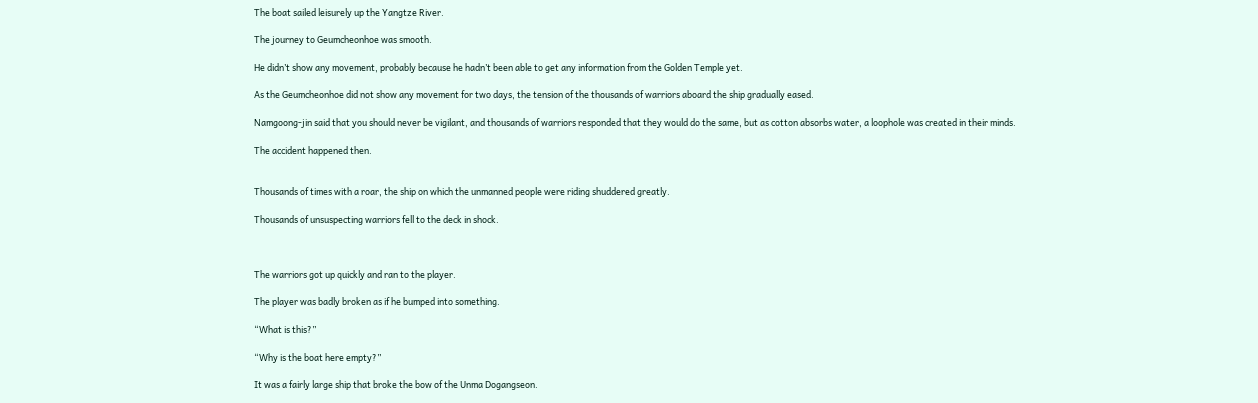The boat sailed leisurely up the Yangtze River.

The journey to Geumcheonhoe was smooth.

He didn’t show any movement, probably because he hadn’t been able to get any information from the Golden Temple yet.

As the Geumcheonhoe did not show any movement for two days, the tension of the thousands of warriors aboard the ship gradually eased.

Namgoong-jin said that you should never be vigilant, and thousands of warriors responded that they would do the same, but as cotton absorbs water, a loophole was created in their minds.

The accident happened then.


Thousands of times with a roar, the ship on which the unmanned people were riding shuddered greatly.

Thousands of unsuspecting warriors fell to the deck in shock.



The warriors got up quickly and ran to the player.

The player was badly broken as if he bumped into something.

“What is this?”

“Why is the boat here empty?”

It was a fairly large ship that broke the bow of the Unma Dogangseon.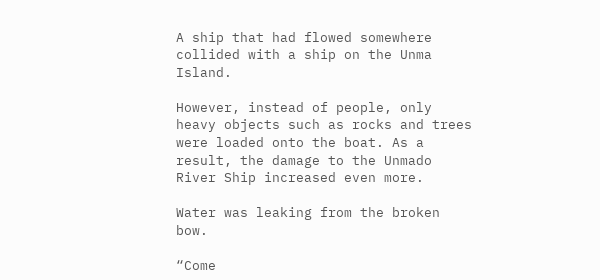A ship that had flowed somewhere collided with a ship on the Unma Island.

However, instead of people, only heavy objects such as rocks and trees were loaded onto the boat. As a result, the damage to the Unmado River Ship increased even more.

Water was leaking from the broken bow.

“Come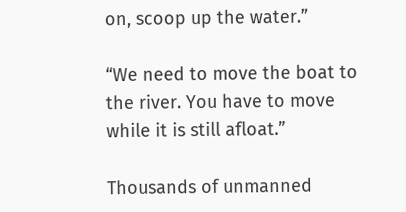on, scoop up the water.”

“We need to move the boat to the river. You have to move while it is still afloat.”

Thousands of unmanned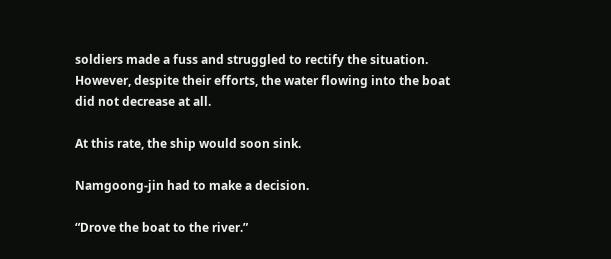soldiers made a fuss and struggled to rectify the situation. However, despite their efforts, the water flowing into the boat did not decrease at all.

At this rate, the ship would soon sink.

Namgoong-jin had to make a decision.

“Drove the boat to the river.”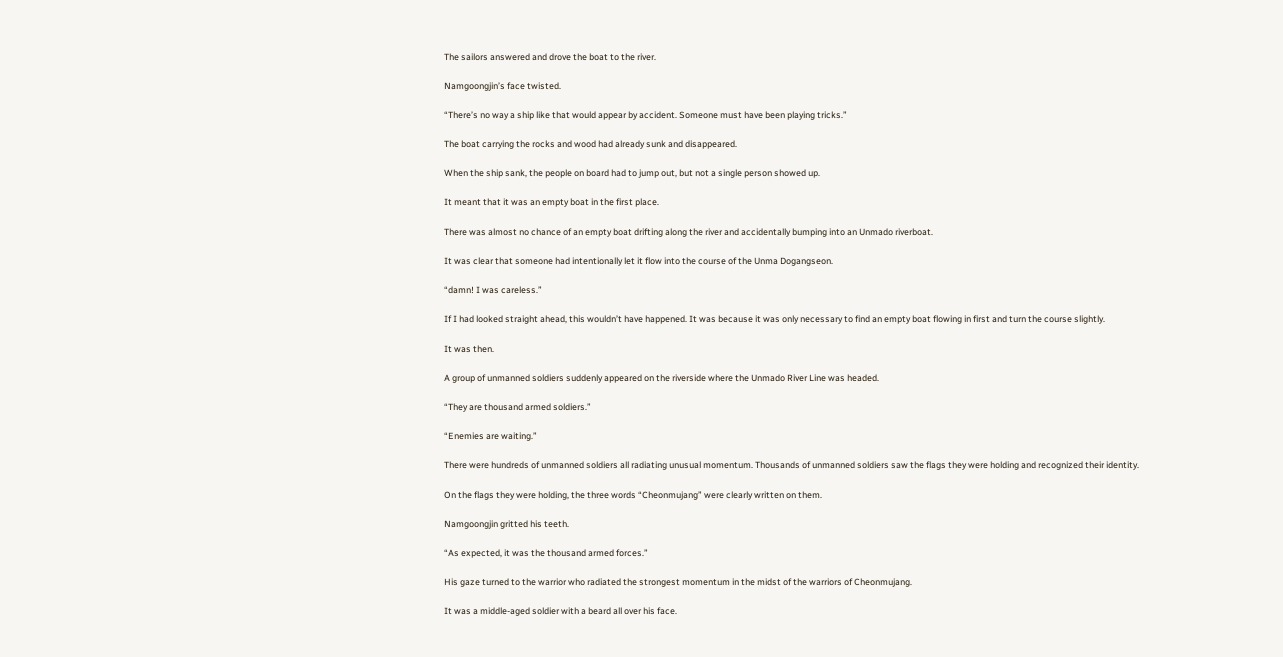The sailors answered and drove the boat to the river.

Namgoongjin’s face twisted.

“There’s no way a ship like that would appear by accident. Someone must have been playing tricks.”

The boat carrying the rocks and wood had already sunk and disappeared.

When the ship sank, the people on board had to jump out, but not a single person showed up.

It meant that it was an empty boat in the first place.

There was almost no chance of an empty boat drifting along the river and accidentally bumping into an Unmado riverboat.

It was clear that someone had intentionally let it flow into the course of the Unma Dogangseon.

“damn! I was careless.”

If I had looked straight ahead, this wouldn’t have happened. It was because it was only necessary to find an empty boat flowing in first and turn the course slightly.

It was then.

A group of unmanned soldiers suddenly appeared on the riverside where the Unmado River Line was headed.

“They are thousand armed soldiers.”

“Enemies are waiting.”

There were hundreds of unmanned soldiers all radiating unusual momentum. Thousands of unmanned soldiers saw the flags they were holding and recognized their identity.

On the flags they were holding, the three words “Cheonmujang” were clearly written on them.

Namgoongjin gritted his teeth.

“As expected, it was the thousand armed forces.”

His gaze turned to the warrior who radiated the strongest momentum in the midst of the warriors of Cheonmujang.

It was a middle-aged soldier with a beard all over his face.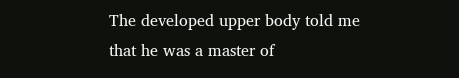The developed upper body told me that he was a master of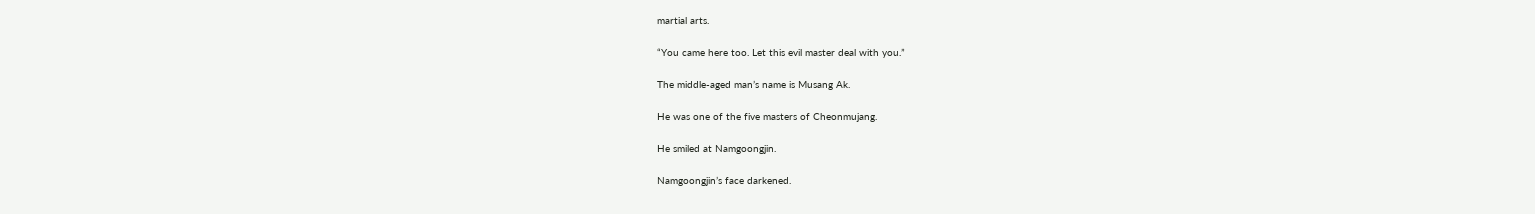martial arts.

“You came here too. Let this evil master deal with you.”

The middle-aged man’s name is Musang Ak.

He was one of the five masters of Cheonmujang.

He smiled at Namgoongjin.

Namgoongjin’s face darkened.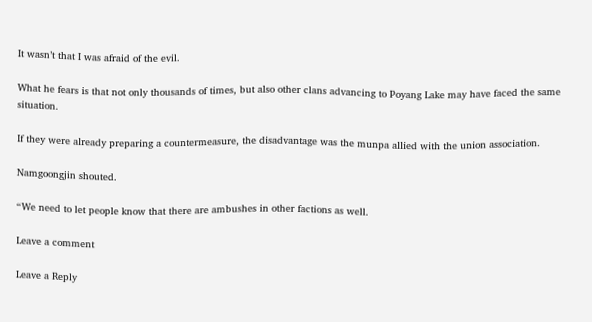It wasn’t that I was afraid of the evil.

What he fears is that not only thousands of times, but also other clans advancing to Poyang Lake may have faced the same situation.

If they were already preparing a countermeasure, the disadvantage was the munpa allied with the union association.

Namgoongjin shouted.

“We need to let people know that there are ambushes in other factions as well.

Leave a comment

Leave a Reply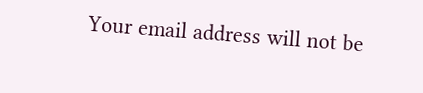Your email address will not be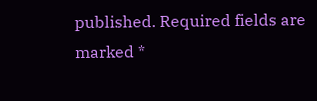published. Required fields are marked *